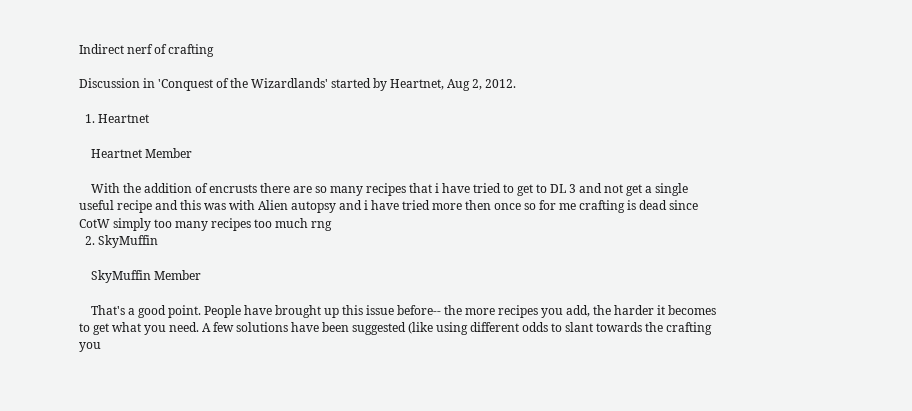Indirect nerf of crafting

Discussion in 'Conquest of the Wizardlands' started by Heartnet, Aug 2, 2012.

  1. Heartnet

    Heartnet Member

    With the addition of encrusts there are so many recipes that i have tried to get to DL 3 and not get a single useful recipe and this was with Alien autopsy and i have tried more then once so for me crafting is dead since CotW simply too many recipes too much rng
  2. SkyMuffin

    SkyMuffin Member

    That's a good point. People have brought up this issue before-- the more recipes you add, the harder it becomes to get what you need. A few solutions have been suggested (like using different odds to slant towards the crafting you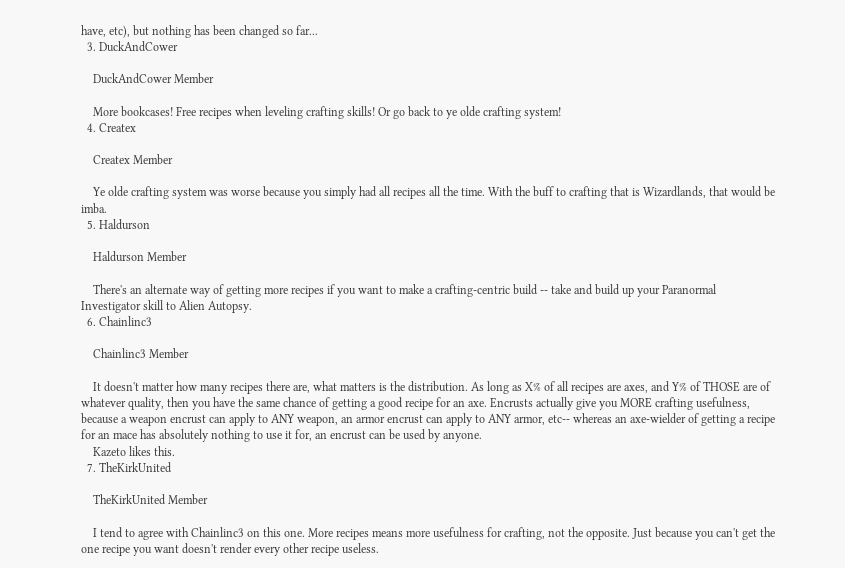have, etc), but nothing has been changed so far...
  3. DuckAndCower

    DuckAndCower Member

    More bookcases! Free recipes when leveling crafting skills! Or go back to ye olde crafting system!
  4. Createx

    Createx Member

    Ye olde crafting system was worse because you simply had all recipes all the time. With the buff to crafting that is Wizardlands, that would be imba.
  5. Haldurson

    Haldurson Member

    There's an alternate way of getting more recipes if you want to make a crafting-centric build -- take and build up your Paranormal Investigator skill to Alien Autopsy.
  6. Chainlinc3

    Chainlinc3 Member

    It doesn't matter how many recipes there are, what matters is the distribution. As long as X% of all recipes are axes, and Y% of THOSE are of whatever quality, then you have the same chance of getting a good recipe for an axe. Encrusts actually give you MORE crafting usefulness, because a weapon encrust can apply to ANY weapon, an armor encrust can apply to ANY armor, etc-- whereas an axe-wielder of getting a recipe for an mace has absolutely nothing to use it for, an encrust can be used by anyone.
    Kazeto likes this.
  7. TheKirkUnited

    TheKirkUnited Member

    I tend to agree with Chainlinc3 on this one. More recipes means more usefulness for crafting, not the opposite. Just because you can't get the one recipe you want doesn't render every other recipe useless.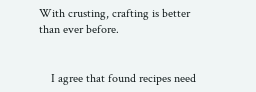With crusting, crafting is better than ever before.


    I agree that found recipes need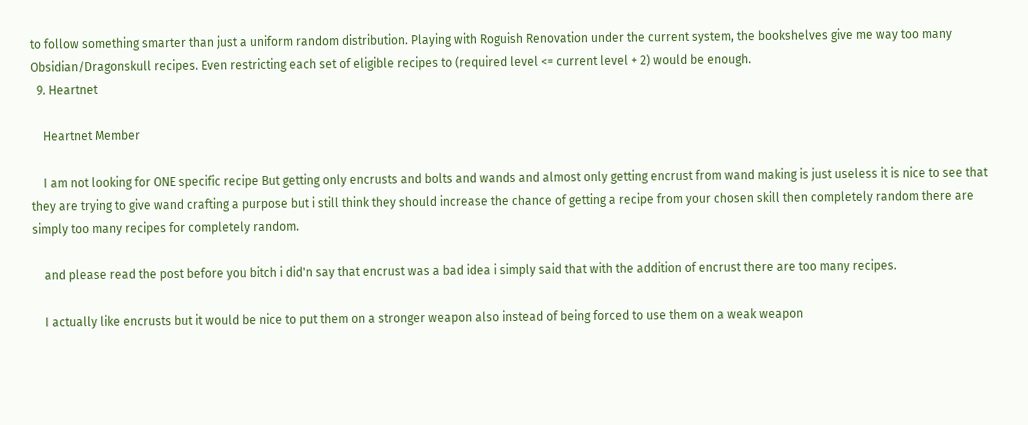to follow something smarter than just a uniform random distribution. Playing with Roguish Renovation under the current system, the bookshelves give me way too many Obsidian/Dragonskull recipes. Even restricting each set of eligible recipes to (required level <= current level + 2) would be enough.
  9. Heartnet

    Heartnet Member

    I am not looking for ONE specific recipe But getting only encrusts and bolts and wands and almost only getting encrust from wand making is just useless it is nice to see that they are trying to give wand crafting a purpose but i still think they should increase the chance of getting a recipe from your chosen skill then completely random there are simply too many recipes for completely random.

    and please read the post before you bitch i did'n say that encrust was a bad idea i simply said that with the addition of encrust there are too many recipes.

    I actually like encrusts but it would be nice to put them on a stronger weapon also instead of being forced to use them on a weak weapon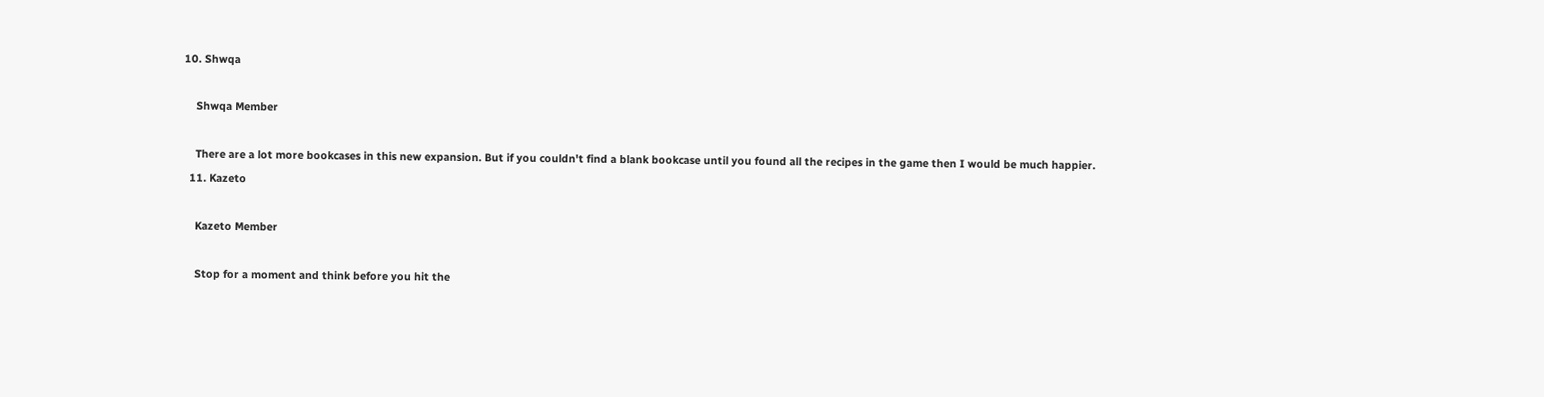10. Shwqa

    Shwqa Member

    There are a lot more bookcases in this new expansion. But if you couldn't find a blank bookcase until you found all the recipes in the game then I would be much happier.
  11. Kazeto

    Kazeto Member

    Stop for a moment and think before you hit the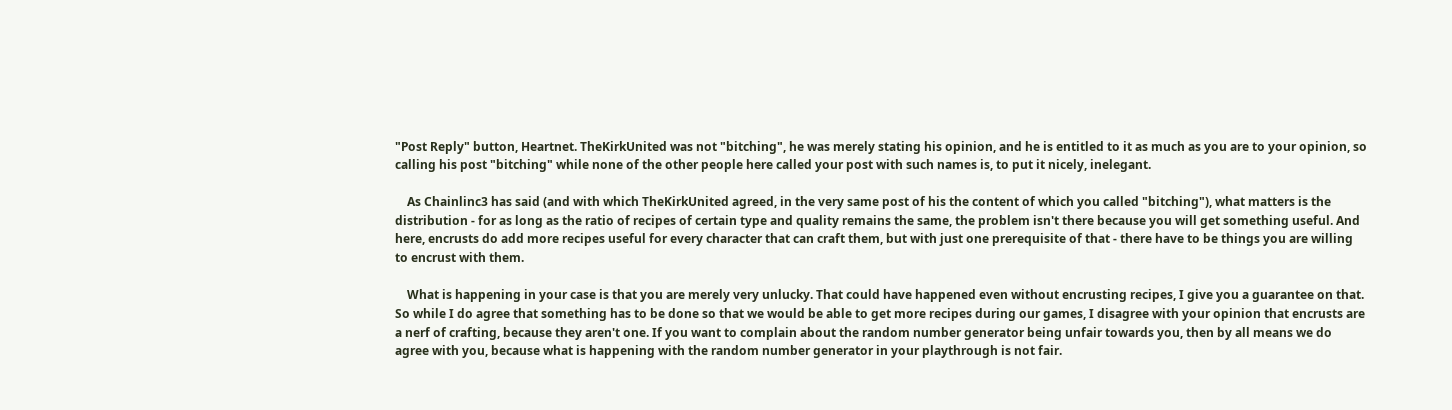"Post Reply" button, Heartnet. TheKirkUnited was not "bitching", he was merely stating his opinion, and he is entitled to it as much as you are to your opinion, so calling his post "bitching" while none of the other people here called your post with such names is, to put it nicely, inelegant.

    As Chainlinc3 has said (and with which TheKirkUnited agreed, in the very same post of his the content of which you called "bitching"), what matters is the distribution - for as long as the ratio of recipes of certain type and quality remains the same, the problem isn't there because you will get something useful. And here, encrusts do add more recipes useful for every character that can craft them, but with just one prerequisite of that - there have to be things you are willing to encrust with them.

    What is happening in your case is that you are merely very unlucky. That could have happened even without encrusting recipes, I give you a guarantee on that. So while I do agree that something has to be done so that we would be able to get more recipes during our games, I disagree with your opinion that encrusts are a nerf of crafting, because they aren't one. If you want to complain about the random number generator being unfair towards you, then by all means we do agree with you, because what is happening with the random number generator in your playthrough is not fair.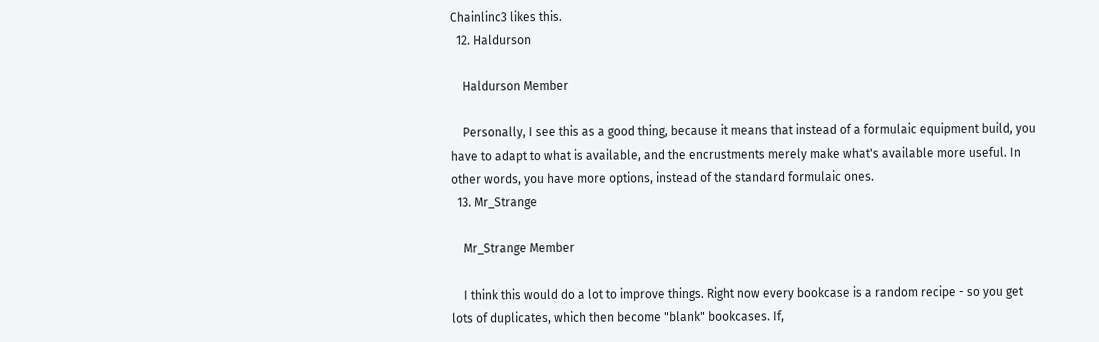Chainlinc3 likes this.
  12. Haldurson

    Haldurson Member

    Personally, I see this as a good thing, because it means that instead of a formulaic equipment build, you have to adapt to what is available, and the encrustments merely make what's available more useful. In other words, you have more options, instead of the standard formulaic ones.
  13. Mr_Strange

    Mr_Strange Member

    I think this would do a lot to improve things. Right now every bookcase is a random recipe - so you get lots of duplicates, which then become "blank" bookcases. If,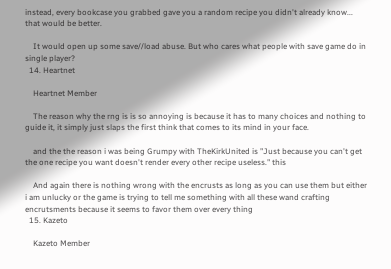instead, every bookcase you grabbed gave you a random recipe you didn't already know... that would be better.

    It would open up some save//load abuse. But who cares what people with save game do in single player?
  14. Heartnet

    Heartnet Member

    The reason why the rng is is so annoying is because it has to many choices and nothing to guide it, it simply just slaps the first think that comes to its mind in your face.

    and the the reason i was being Grumpy with TheKirkUnited is "Just because you can't get the one recipe you want doesn't render every other recipe useless." this

    And again there is nothing wrong with the encrusts as long as you can use them but either i am unlucky or the game is trying to tell me something with all these wand crafting encrutsments because it seems to favor them over every thing
  15. Kazeto

    Kazeto Member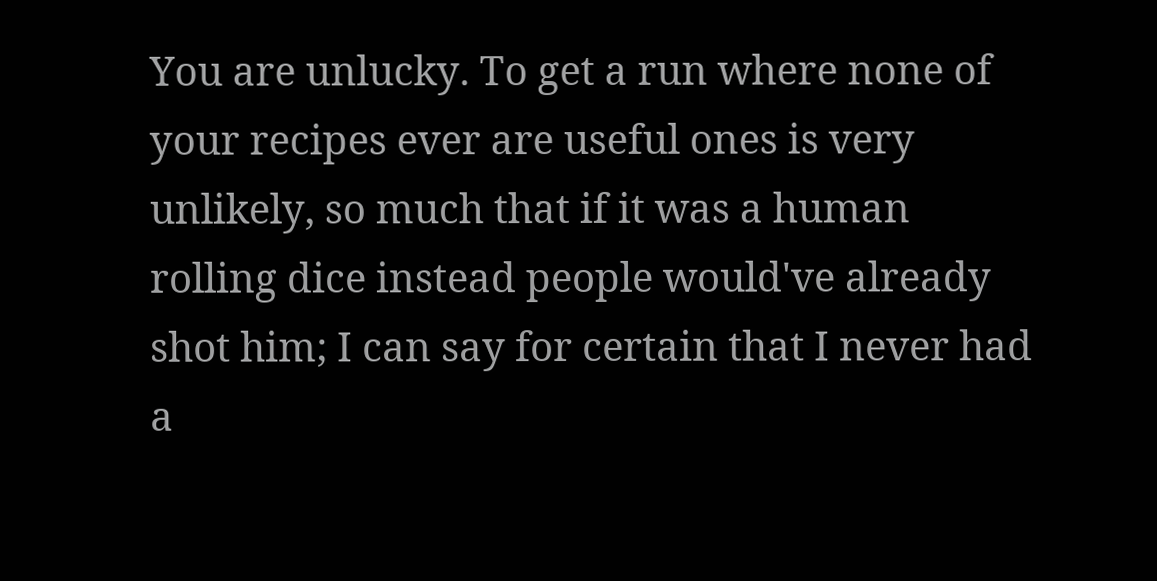You are unlucky. To get a run where none of your recipes ever are useful ones is very unlikely, so much that if it was a human rolling dice instead people would've already shot him; I can say for certain that I never had a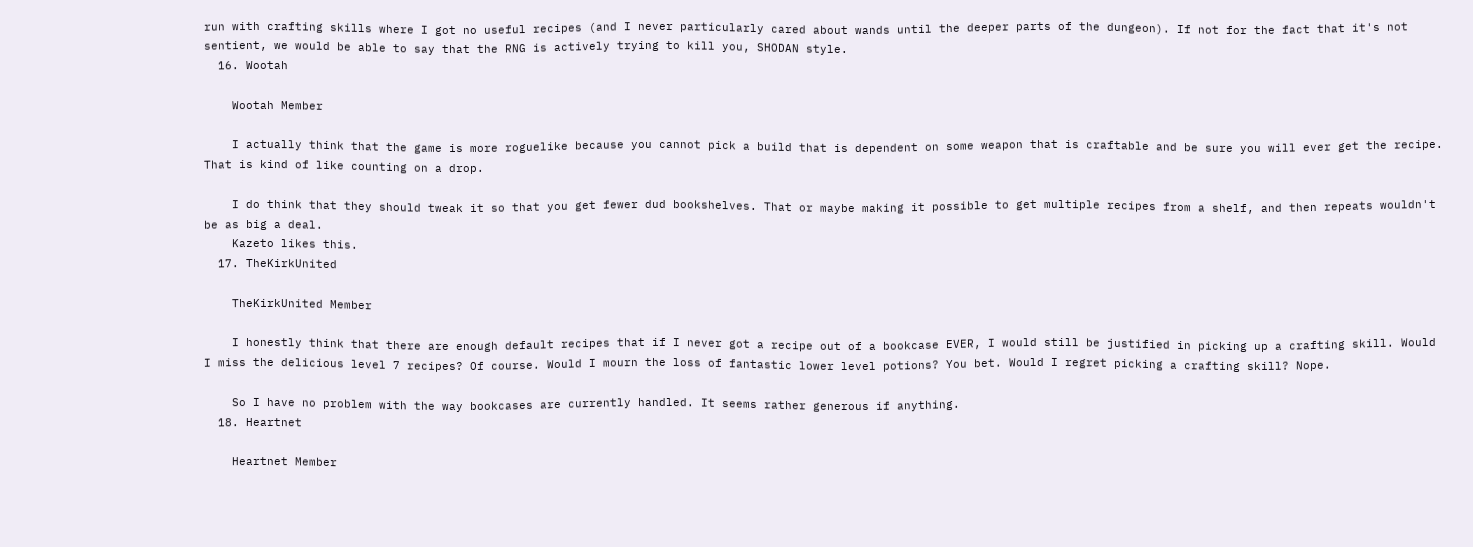run with crafting skills where I got no useful recipes (and I never particularly cared about wands until the deeper parts of the dungeon). If not for the fact that it's not sentient, we would be able to say that the RNG is actively trying to kill you, SHODAN style.
  16. Wootah

    Wootah Member

    I actually think that the game is more roguelike because you cannot pick a build that is dependent on some weapon that is craftable and be sure you will ever get the recipe. That is kind of like counting on a drop.

    I do think that they should tweak it so that you get fewer dud bookshelves. That or maybe making it possible to get multiple recipes from a shelf, and then repeats wouldn't be as big a deal.
    Kazeto likes this.
  17. TheKirkUnited

    TheKirkUnited Member

    I honestly think that there are enough default recipes that if I never got a recipe out of a bookcase EVER, I would still be justified in picking up a crafting skill. Would I miss the delicious level 7 recipes? Of course. Would I mourn the loss of fantastic lower level potions? You bet. Would I regret picking a crafting skill? Nope.

    So I have no problem with the way bookcases are currently handled. It seems rather generous if anything.
  18. Heartnet

    Heartnet Member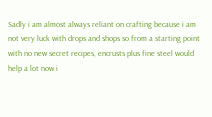Sadly i am almost always reliant on crafting because i am not very luck with drops and shops so from a starting point with no new secret recipes, encrusts plus fine steel would help a lot now i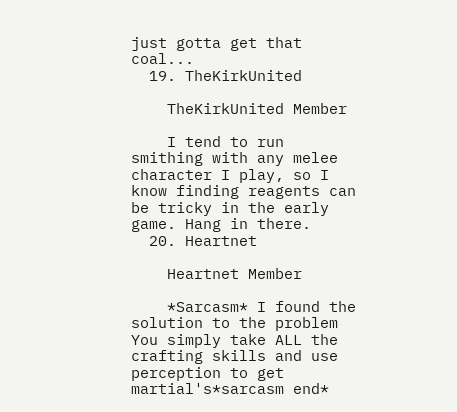just gotta get that coal...
  19. TheKirkUnited

    TheKirkUnited Member

    I tend to run smithing with any melee character I play, so I know finding reagents can be tricky in the early game. Hang in there.
  20. Heartnet

    Heartnet Member

    *Sarcasm* I found the solution to the problem You simply take ALL the crafting skills and use perception to get martial's*sarcasm end*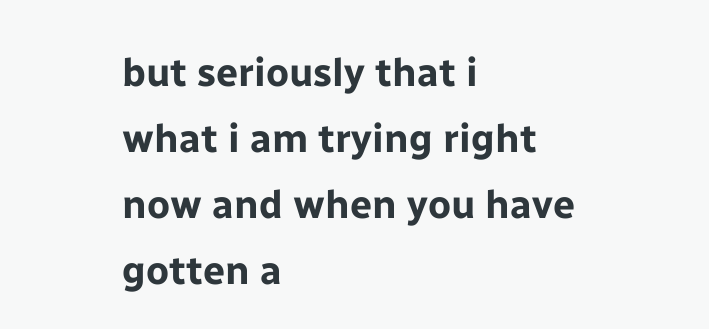but seriously that i what i am trying right now and when you have gotten a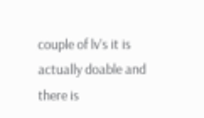couple of lv's it is actually doable and there is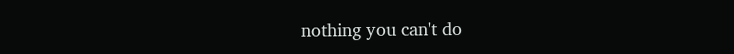nothing you can't do